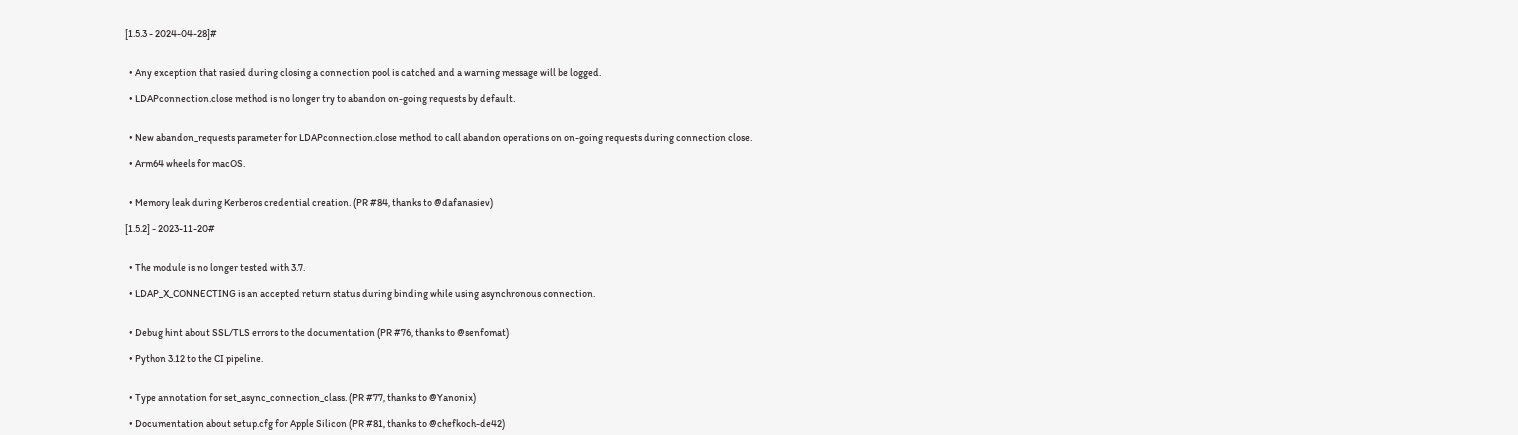[1.5.3 - 2024-04-28]#


  • Any exception that rasied during closing a connection pool is catched and a warning message will be logged.

  • LDAPconnection.close method is no longer try to abandon on-going requests by default.


  • New abandon_requests parameter for LDAPconnection.close method to call abandon operations on on-going requests during connection close.

  • Arm64 wheels for macOS.


  • Memory leak during Kerberos credential creation. (PR #84, thanks to @dafanasiev)

[1.5.2] - 2023-11-20#


  • The module is no longer tested with 3.7.

  • LDAP_X_CONNECTING is an accepted return status during binding while using asynchronous connection.


  • Debug hint about SSL/TLS errors to the documentation (PR #76, thanks to @senfomat)

  • Python 3.12 to the CI pipeline.


  • Type annotation for set_async_connection_class. (PR #77, thanks to @Yanonix)

  • Documentation about setup.cfg for Apple Silicon (PR #81, thanks to @chefkoch-de42)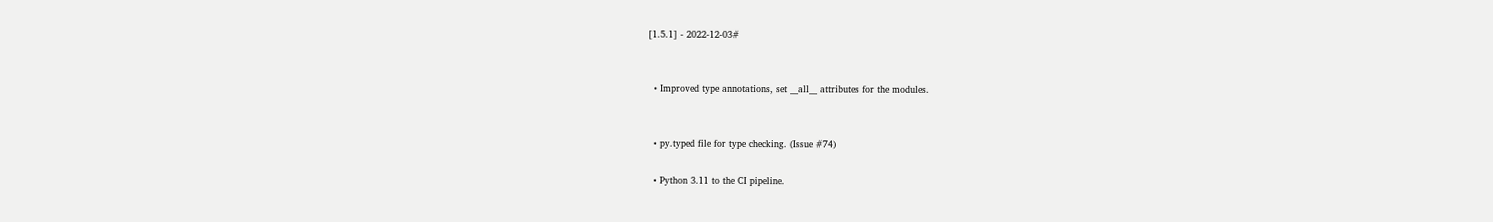[1.5.1] - 2022-12-03#


  • Improved type annotations, set __all__ attributes for the modules.


  • py.typed file for type checking. (Issue #74)

  • Python 3.11 to the CI pipeline.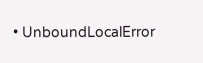• UnboundLocalError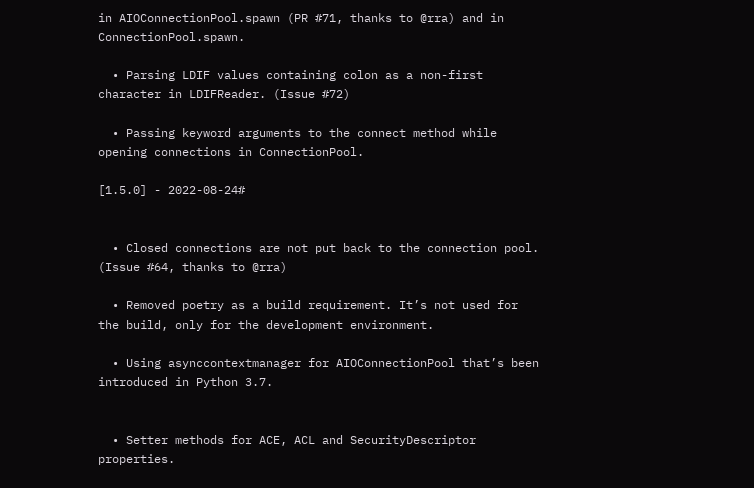in AIOConnectionPool.spawn (PR #71, thanks to @rra) and in ConnectionPool.spawn.

  • Parsing LDIF values containing colon as a non-first character in LDIFReader. (Issue #72)

  • Passing keyword arguments to the connect method while opening connections in ConnectionPool.

[1.5.0] - 2022-08-24#


  • Closed connections are not put back to the connection pool. (Issue #64, thanks to @rra)

  • Removed poetry as a build requirement. It’s not used for the build, only for the development environment.

  • Using asynccontextmanager for AIOConnectionPool that’s been introduced in Python 3.7.


  • Setter methods for ACE, ACL and SecurityDescriptor properties.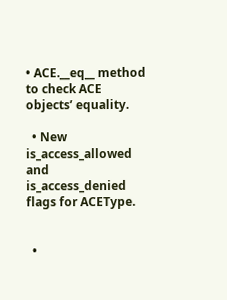• ACE.__eq__ method to check ACE objects’ equality.

  • New is_access_allowed and is_access_denied flags for ACEType.


  •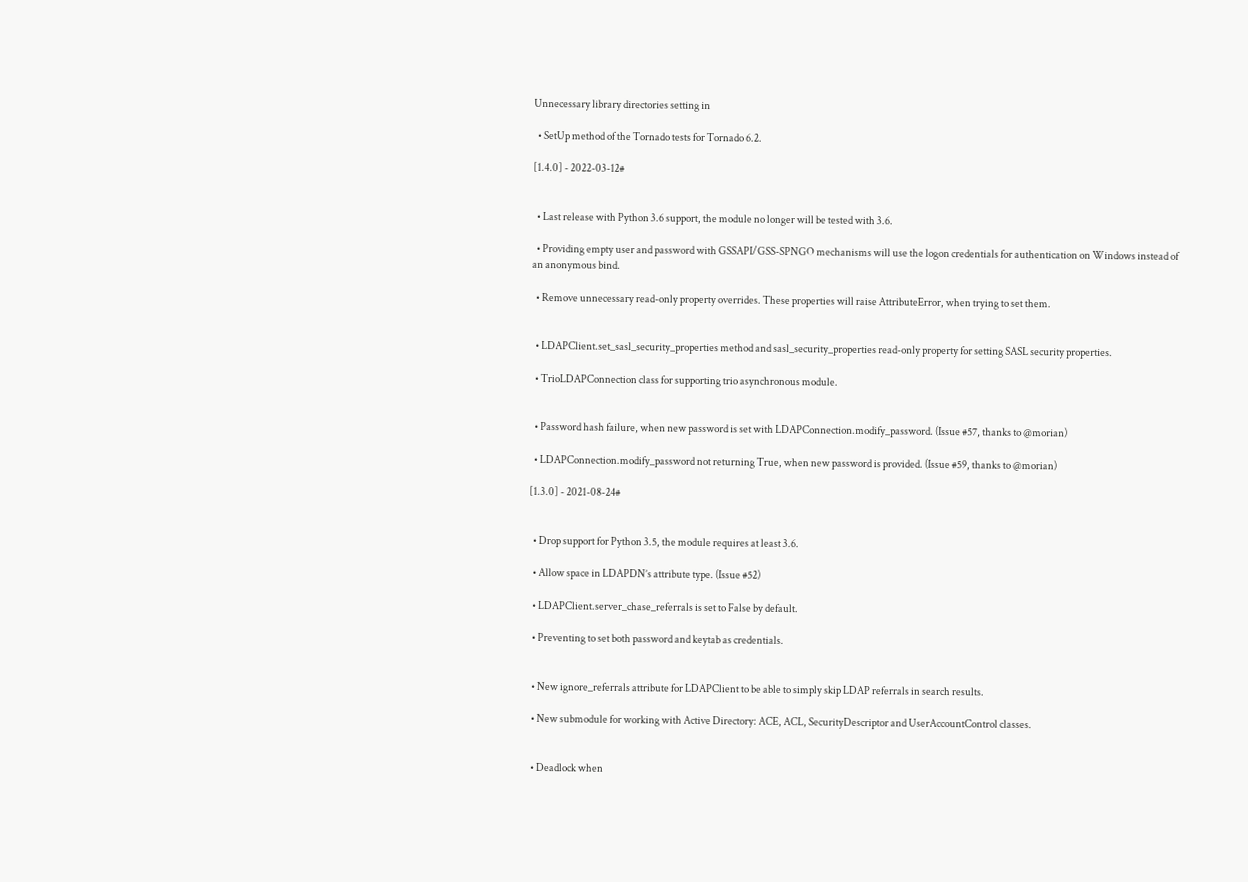Unnecessary library directories setting in

  • SetUp method of the Tornado tests for Tornado 6.2.

[1.4.0] - 2022-03-12#


  • Last release with Python 3.6 support, the module no longer will be tested with 3.6.

  • Providing empty user and password with GSSAPI/GSS-SPNGO mechanisms will use the logon credentials for authentication on Windows instead of an anonymous bind.

  • Remove unnecessary read-only property overrides. These properties will raise AttributeError, when trying to set them.


  • LDAPClient.set_sasl_security_properties method and sasl_security_properties read-only property for setting SASL security properties.

  • TrioLDAPConnection class for supporting trio asynchronous module.


  • Password hash failure, when new password is set with LDAPConnection.modify_password. (Issue #57, thanks to @morian)

  • LDAPConnection.modify_password not returning True, when new password is provided. (Issue #59, thanks to @morian)

[1.3.0] - 2021-08-24#


  • Drop support for Python 3.5, the module requires at least 3.6.

  • Allow space in LDAPDN’s attribute type. (Issue #52)

  • LDAPClient.server_chase_referrals is set to False by default.

  • Preventing to set both password and keytab as credentials.


  • New ignore_referrals attribute for LDAPClient to be able to simply skip LDAP referrals in search results.

  • New submodule for working with Active Directory: ACE, ACL, SecurityDescriptor and UserAccountControl classes.


  • Deadlock when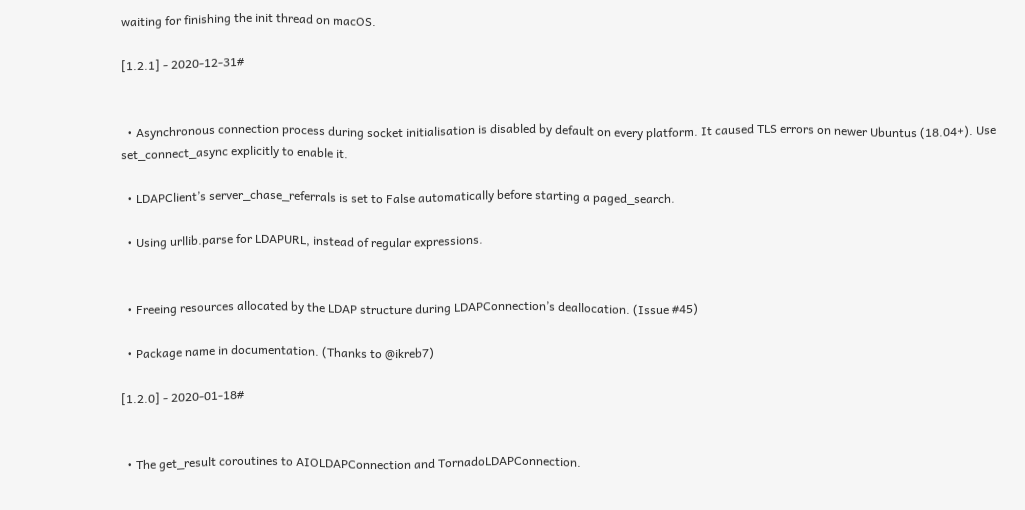waiting for finishing the init thread on macOS.

[1.2.1] - 2020-12-31#


  • Asynchronous connection process during socket initialisation is disabled by default on every platform. It caused TLS errors on newer Ubuntus (18.04+). Use set_connect_async explicitly to enable it.

  • LDAPClient’s server_chase_referrals is set to False automatically before starting a paged_search.

  • Using urllib.parse for LDAPURL, instead of regular expressions.


  • Freeing resources allocated by the LDAP structure during LDAPConnection’s deallocation. (Issue #45)

  • Package name in documentation. (Thanks to @ikreb7)

[1.2.0] - 2020-01-18#


  • The get_result coroutines to AIOLDAPConnection and TornadoLDAPConnection.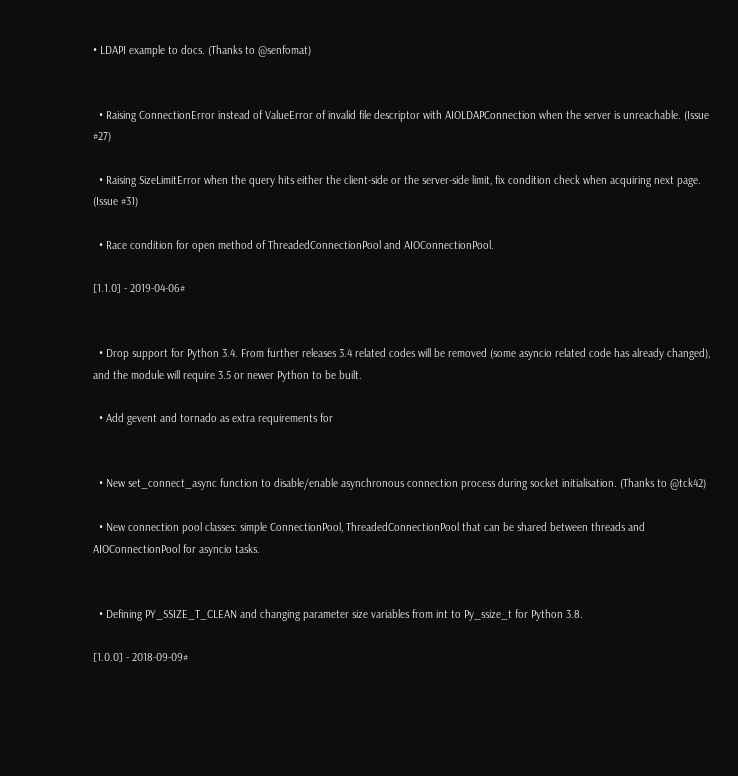• LDAPI example to docs. (Thanks to @senfomat)


  • Raising ConnectionError instead of ValueError of invalid file descriptor with AIOLDAPConnection when the server is unreachable. (Issue #27)

  • Raising SizeLimitError when the query hits either the client-side or the server-side limit, fix condition check when acquiring next page. (Issue #31)

  • Race condition for open method of ThreadedConnectionPool and AIOConnectionPool.

[1.1.0] - 2019-04-06#


  • Drop support for Python 3.4. From further releases 3.4 related codes will be removed (some asyncio related code has already changed), and the module will require 3.5 or newer Python to be built.

  • Add gevent and tornado as extra requirements for


  • New set_connect_async function to disable/enable asynchronous connection process during socket initialisation. (Thanks to @tck42)

  • New connection pool classes: simple ConnectionPool, ThreadedConnectionPool that can be shared between threads and AIOConnectionPool for asyncio tasks.


  • Defining PY_SSIZE_T_CLEAN and changing parameter size variables from int to Py_ssize_t for Python 3.8.

[1.0.0] - 2018-09-09#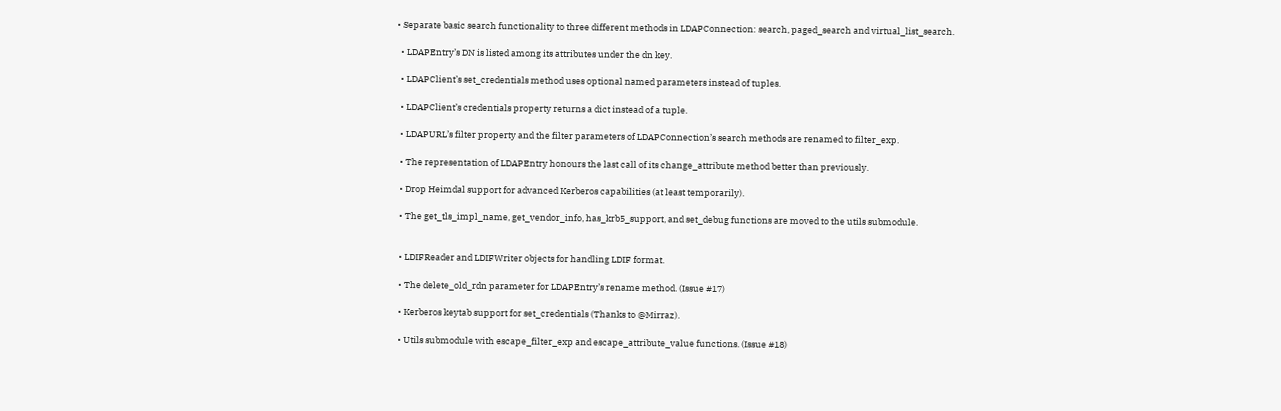• Separate basic search functionality to three different methods in LDAPConnection: search, paged_search and virtual_list_search.

  • LDAPEntry’s DN is listed among its attributes under the dn key.

  • LDAPClient’s set_credentials method uses optional named parameters instead of tuples.

  • LDAPClient’s credentials property returns a dict instead of a tuple.

  • LDAPURL’s filter property and the filter parameters of LDAPConnection’s search methods are renamed to filter_exp.

  • The representation of LDAPEntry honours the last call of its change_attribute method better than previously.

  • Drop Heimdal support for advanced Kerberos capabilities (at least temporarily).

  • The get_tls_impl_name, get_vendor_info, has_krb5_support, and set_debug functions are moved to the utils submodule.


  • LDIFReader and LDIFWriter objects for handling LDIF format.

  • The delete_old_rdn parameter for LDAPEntry’s rename method. (Issue #17)

  • Kerberos keytab support for set_credentials (Thanks to @Mirraz).

  • Utils submodule with escape_filter_exp and escape_attribute_value functions. (Issue #18)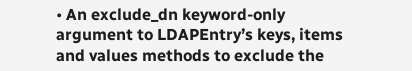• An exclude_dn keyword-only argument to LDAPEntry’s keys, items and values methods to exclude the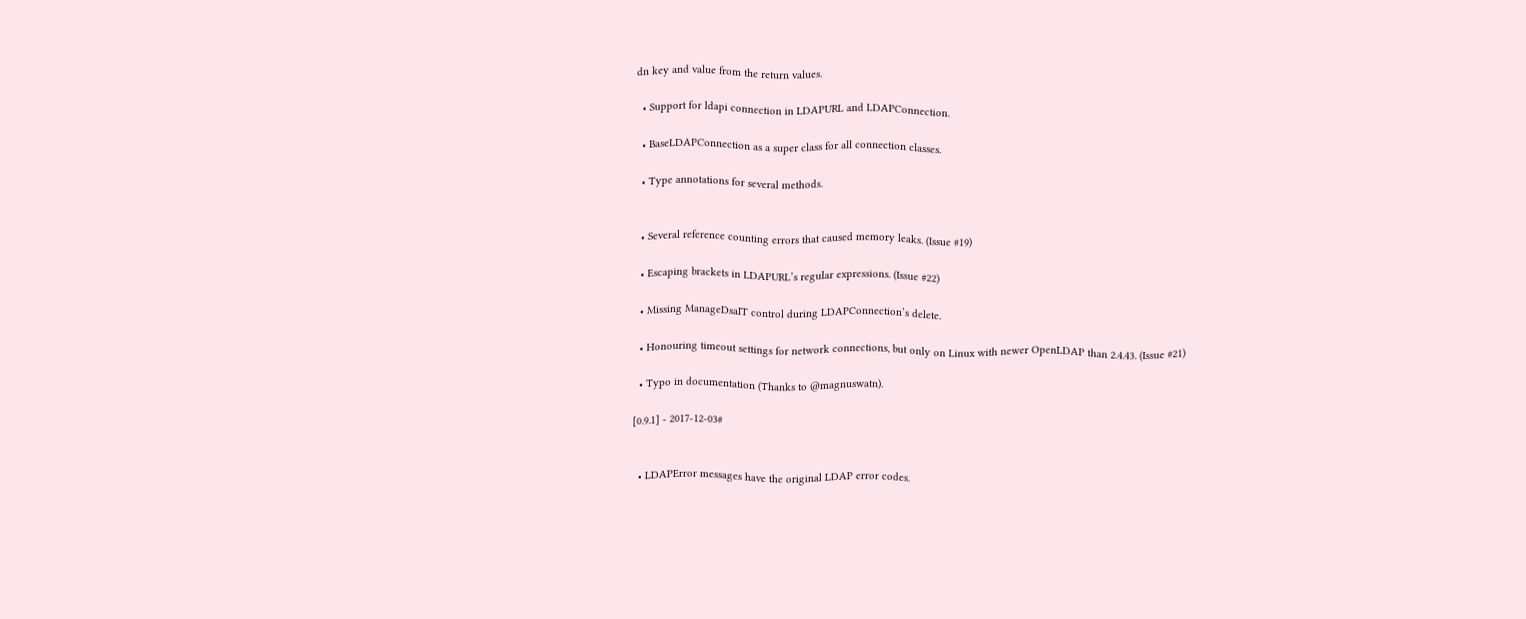dn key and value from the return values.

  • Support for ldapi connection in LDAPURL and LDAPConnection.

  • BaseLDAPConnection as a super class for all connection classes.

  • Type annotations for several methods.


  • Several reference counting errors that caused memory leaks. (Issue #19)

  • Escaping brackets in LDAPURL’s regular expressions. (Issue #22)

  • Missing ManageDsaIT control during LDAPConnection’s delete.

  • Honouring timeout settings for network connections, but only on Linux with newer OpenLDAP than 2.4.43. (Issue #21)

  • Typo in documentation (Thanks to @magnuswatn).

[0.9.1] - 2017-12-03#


  • LDAPError messages have the original LDAP error codes.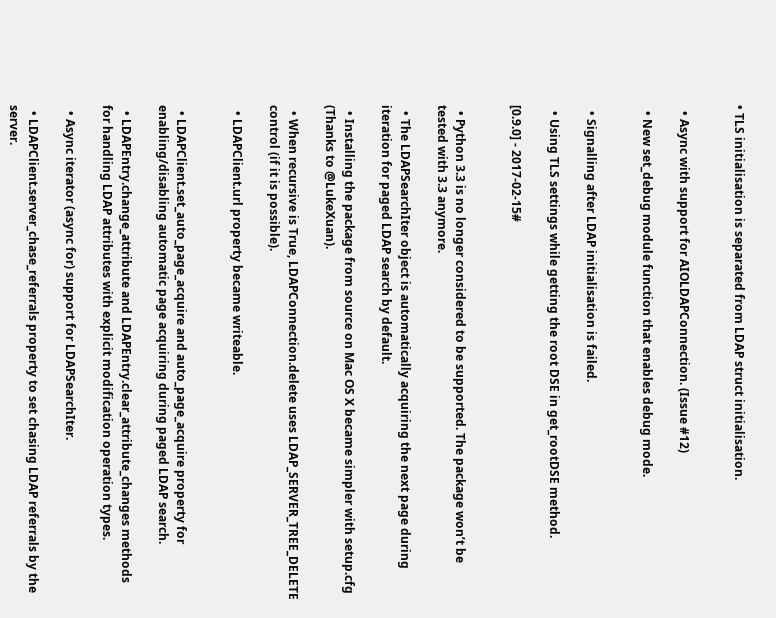• TLS initialisation is separated from LDAP struct initialisation.


  • Async with support for AIOLDAPConnection. (Issue #12)

  • New set_debug module function that enables debug mode.


  • Signalling after LDAP initialisation is failed.

  • Using TLS settings while getting the root DSE in get_rootDSE method.

[0.9.0] - 2017-02-15#


  • Python 3.3 is no longer considered to be supported. The package won’t be tested with 3.3 anymore.

  • The LDAPSearchIter object is automatically acquiring the next page during iteration for paged LDAP search by default.

  • Installing the package from source on Mac OS X became simpler with setup.cfg (Thanks to @LukeXuan).

  • When recursive is True, LDAPConnection.delete uses LDAP_SERVER_TREE_DELETE control (if it is possible).

  • LDAPClient.url property became writeable.


  • LDAPClient.set_auto_page_acquire and auto_page_acquire property for enabling/disabling automatic page acquiring during paged LDAP search.

  • LDAPEntry.change_attribute and LDAPEntry.clear_attribute_changes methods for handling LDAP attributes with explicit modification operation types.

  • Async iterator (async for) support for LDAPSearchIter.

  • LDAPClient.server_chase_referrals property to set chasing LDAP referrals by the server.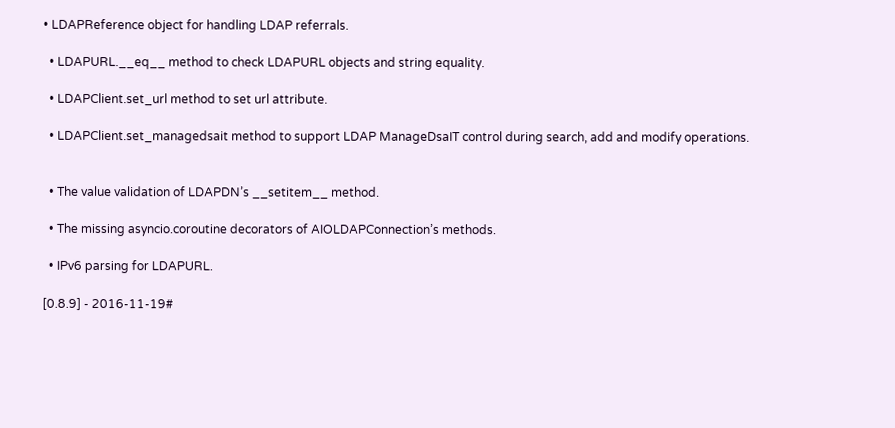• LDAPReference object for handling LDAP referrals.

  • LDAPURL.__eq__ method to check LDAPURL objects and string equality.

  • LDAPClient.set_url method to set url attribute.

  • LDAPClient.set_managedsait method to support LDAP ManageDsaIT control during search, add and modify operations.


  • The value validation of LDAPDN’s __setitem__ method.

  • The missing asyncio.coroutine decorators of AIOLDAPConnection’s methods.

  • IPv6 parsing for LDAPURL.

[0.8.9] - 2016-11-19#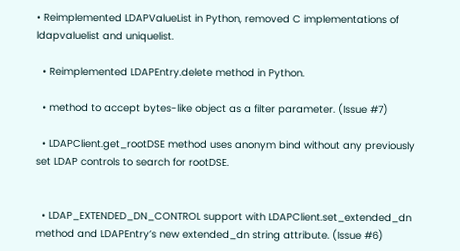• Reimplemented LDAPValueList in Python, removed C implementations of ldapvaluelist and uniquelist.

  • Reimplemented LDAPEntry.delete method in Python.

  • method to accept bytes-like object as a filter parameter. (Issue #7)

  • LDAPClient.get_rootDSE method uses anonym bind without any previously set LDAP controls to search for rootDSE.


  • LDAP_EXTENDED_DN_CONTROL support with LDAPClient.set_extended_dn method and LDAPEntry’s new extended_dn string attribute. (Issue #6)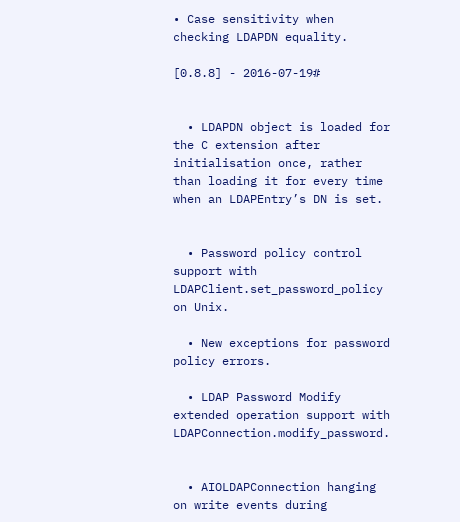• Case sensitivity when checking LDAPDN equality.

[0.8.8] - 2016-07-19#


  • LDAPDN object is loaded for the C extension after initialisation once, rather than loading it for every time when an LDAPEntry’s DN is set.


  • Password policy control support with LDAPClient.set_password_policy on Unix.

  • New exceptions for password policy errors.

  • LDAP Password Modify extended operation support with LDAPConnection.modify_password.


  • AIOLDAPConnection hanging on write events during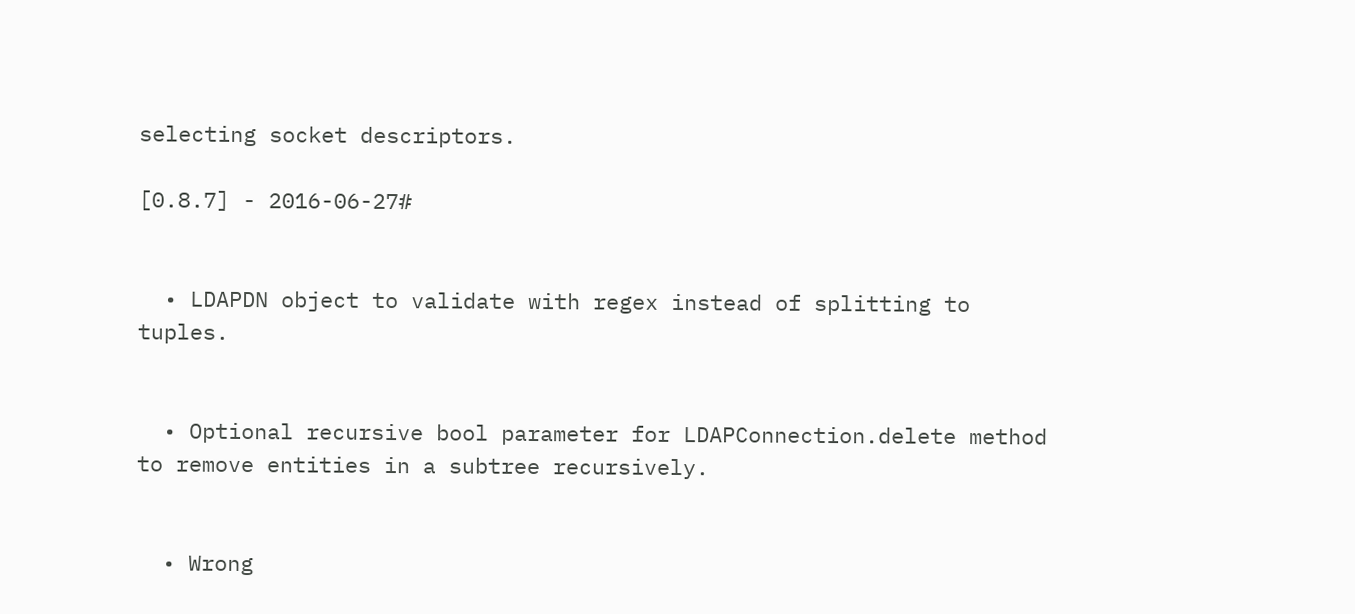selecting socket descriptors.

[0.8.7] - 2016-06-27#


  • LDAPDN object to validate with regex instead of splitting to tuples.


  • Optional recursive bool parameter for LDAPConnection.delete method to remove entities in a subtree recursively.


  • Wrong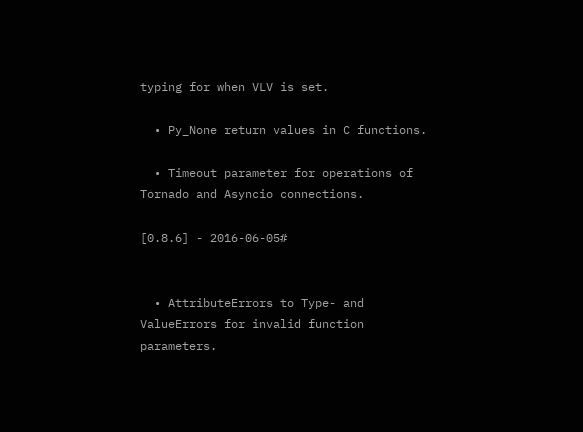typing for when VLV is set.

  • Py_None return values in C functions.

  • Timeout parameter for operations of Tornado and Asyncio connections.

[0.8.6] - 2016-06-05#


  • AttributeErrors to Type- and ValueErrors for invalid function parameters.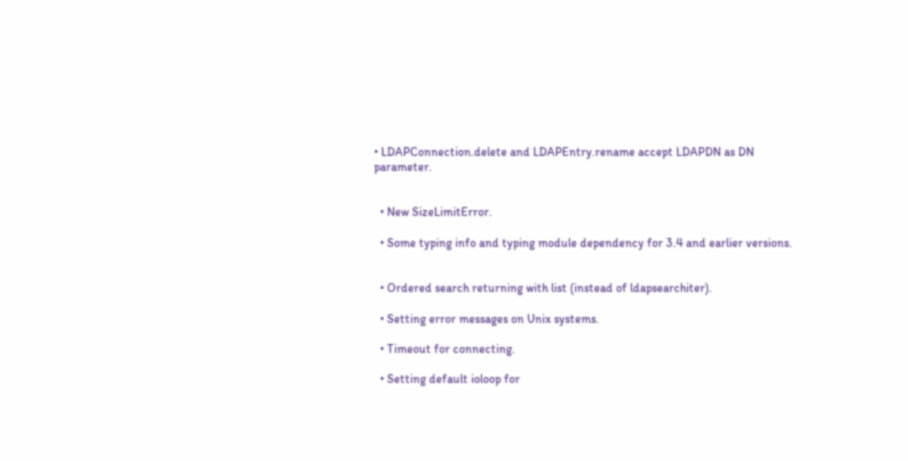• LDAPConnection.delete and LDAPEntry.rename accept LDAPDN as DN parameter.


  • New SizeLimitError.

  • Some typing info and typing module dependency for 3.4 and earlier versions.


  • Ordered search returning with list (instead of ldapsearchiter).

  • Setting error messages on Unix systems.

  • Timeout for connecting.

  • Setting default ioloop for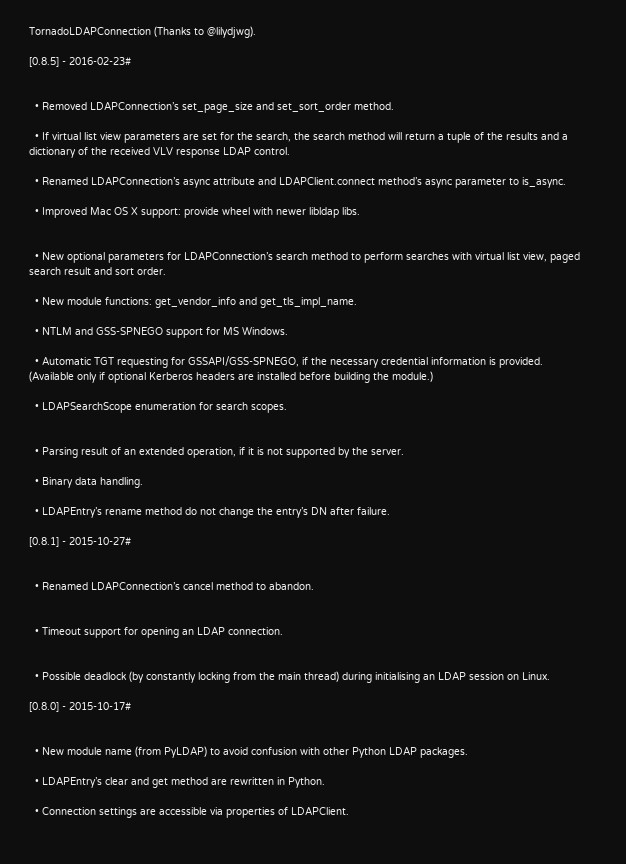TornadoLDAPConnection (Thanks to @lilydjwg).

[0.8.5] - 2016-02-23#


  • Removed LDAPConnection’s set_page_size and set_sort_order method.

  • If virtual list view parameters are set for the search, the search method will return a tuple of the results and a dictionary of the received VLV response LDAP control.

  • Renamed LDAPConnection’s async attribute and LDAPClient.connect method’s async parameter to is_async.

  • Improved Mac OS X support: provide wheel with newer libldap libs.


  • New optional parameters for LDAPConnection’s search method to perform searches with virtual list view, paged search result and sort order.

  • New module functions: get_vendor_info and get_tls_impl_name.

  • NTLM and GSS-SPNEGO support for MS Windows.

  • Automatic TGT requesting for GSSAPI/GSS-SPNEGO, if the necessary credential information is provided. (Available only if optional Kerberos headers are installed before building the module.)

  • LDAPSearchScope enumeration for search scopes.


  • Parsing result of an extended operation, if it is not supported by the server.

  • Binary data handling.

  • LDAPEntry’s rename method do not change the entry’s DN after failure.

[0.8.1] - 2015-10-27#


  • Renamed LDAPConnection’s cancel method to abandon.


  • Timeout support for opening an LDAP connection.


  • Possible deadlock (by constantly locking from the main thread) during initialising an LDAP session on Linux.

[0.8.0] - 2015-10-17#


  • New module name (from PyLDAP) to avoid confusion with other Python LDAP packages.

  • LDAPEntry’s clear and get method are rewritten in Python.

  • Connection settings are accessible via properties of LDAPClient.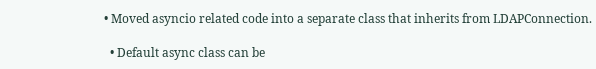• Moved asyncio related code into a separate class that inherits from LDAPConnection.

  • Default async class can be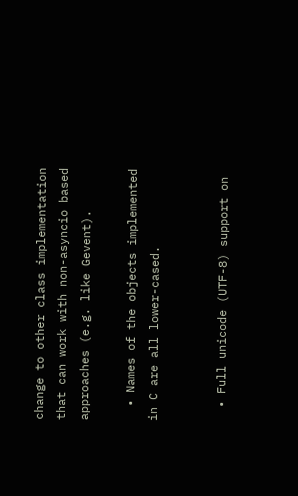change to other class implementation that can work with non-asyncio based approaches (e.g. like Gevent).

  • Names of the objects implemented in C are all lower-cased.


  • Full unicode (UTF-8) support on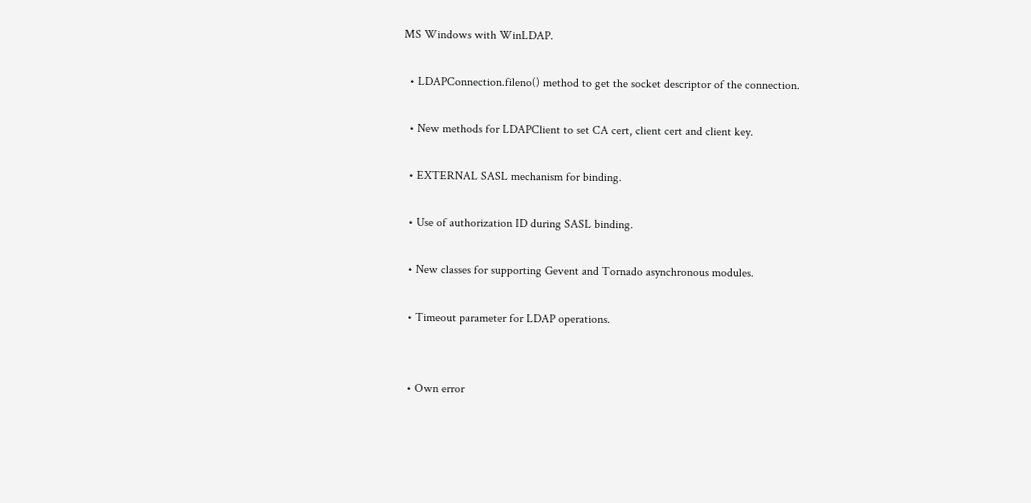MS Windows with WinLDAP.

  • LDAPConnection.fileno() method to get the socket descriptor of the connection.

  • New methods for LDAPClient to set CA cert, client cert and client key.

  • EXTERNAL SASL mechanism for binding.

  • Use of authorization ID during SASL binding.

  • New classes for supporting Gevent and Tornado asynchronous modules.

  • Timeout parameter for LDAP operations.


  • Own error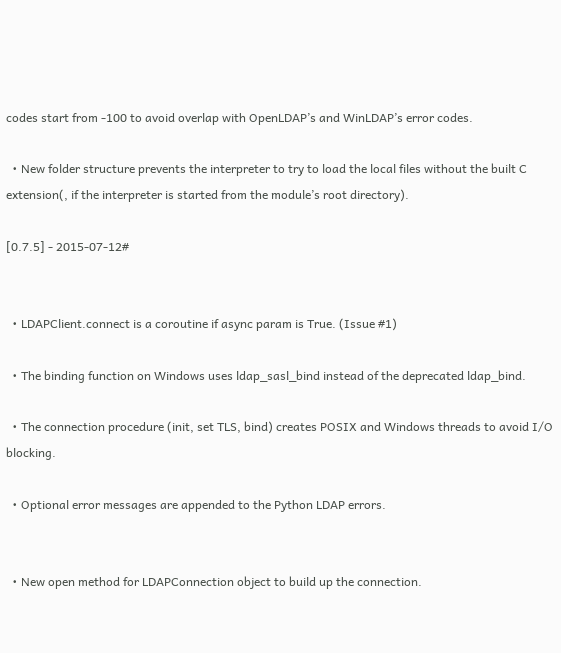codes start from -100 to avoid overlap with OpenLDAP’s and WinLDAP’s error codes.

  • New folder structure prevents the interpreter to try to load the local files without the built C extension(, if the interpreter is started from the module’s root directory).

[0.7.5] - 2015-07-12#


  • LDAPClient.connect is a coroutine if async param is True. (Issue #1)

  • The binding function on Windows uses ldap_sasl_bind instead of the deprecated ldap_bind.

  • The connection procedure (init, set TLS, bind) creates POSIX and Windows threads to avoid I/O blocking.

  • Optional error messages are appended to the Python LDAP errors.


  • New open method for LDAPConnection object to build up the connection.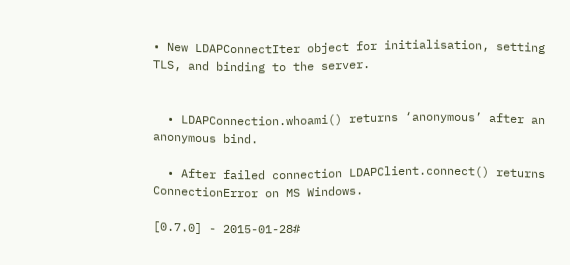• New LDAPConnectIter object for initialisation, setting TLS, and binding to the server.


  • LDAPConnection.whoami() returns ‘anonymous’ after an anonymous bind.

  • After failed connection LDAPClient.connect() returns ConnectionError on MS Windows.

[0.7.0] - 2015-01-28#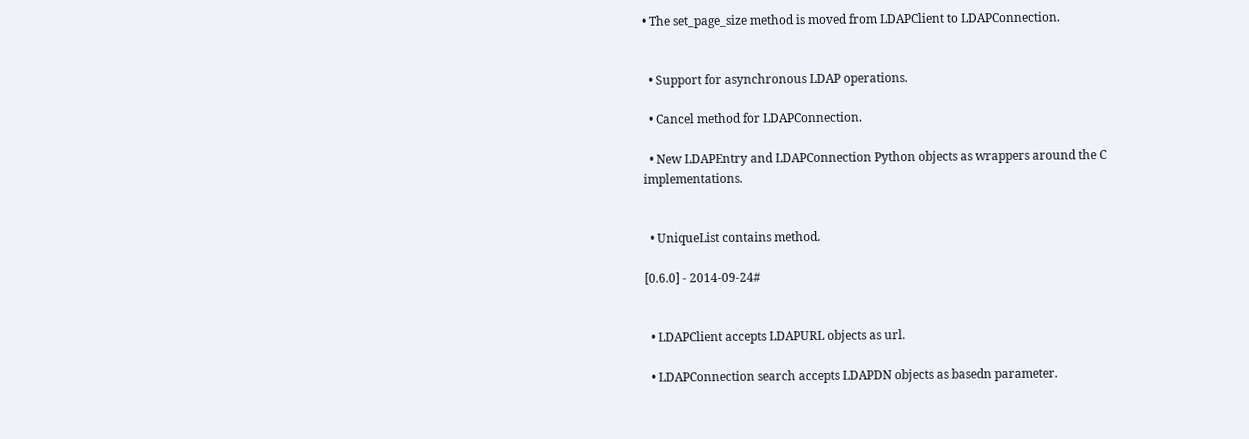• The set_page_size method is moved from LDAPClient to LDAPConnection.


  • Support for asynchronous LDAP operations.

  • Cancel method for LDAPConnection.

  • New LDAPEntry and LDAPConnection Python objects as wrappers around the C implementations.


  • UniqueList contains method.

[0.6.0] - 2014-09-24#


  • LDAPClient accepts LDAPURL objects as url.

  • LDAPConnection search accepts LDAPDN objects as basedn parameter.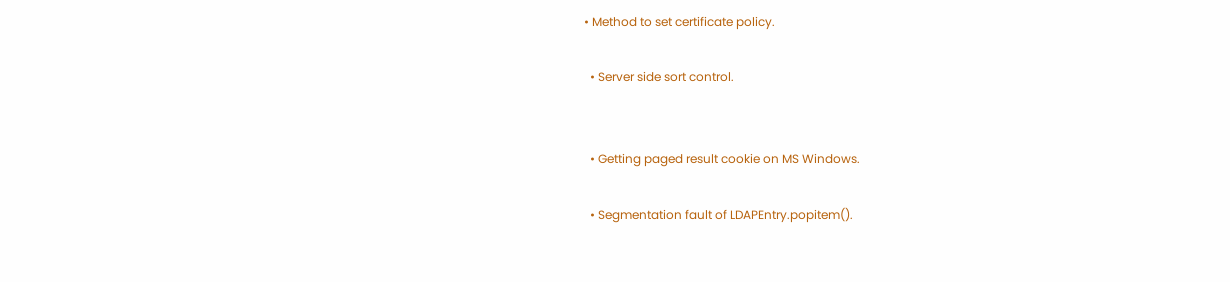• Method to set certificate policy.

  • Server side sort control.


  • Getting paged result cookie on MS Windows.

  • Segmentation fault of LDAPEntry.popitem().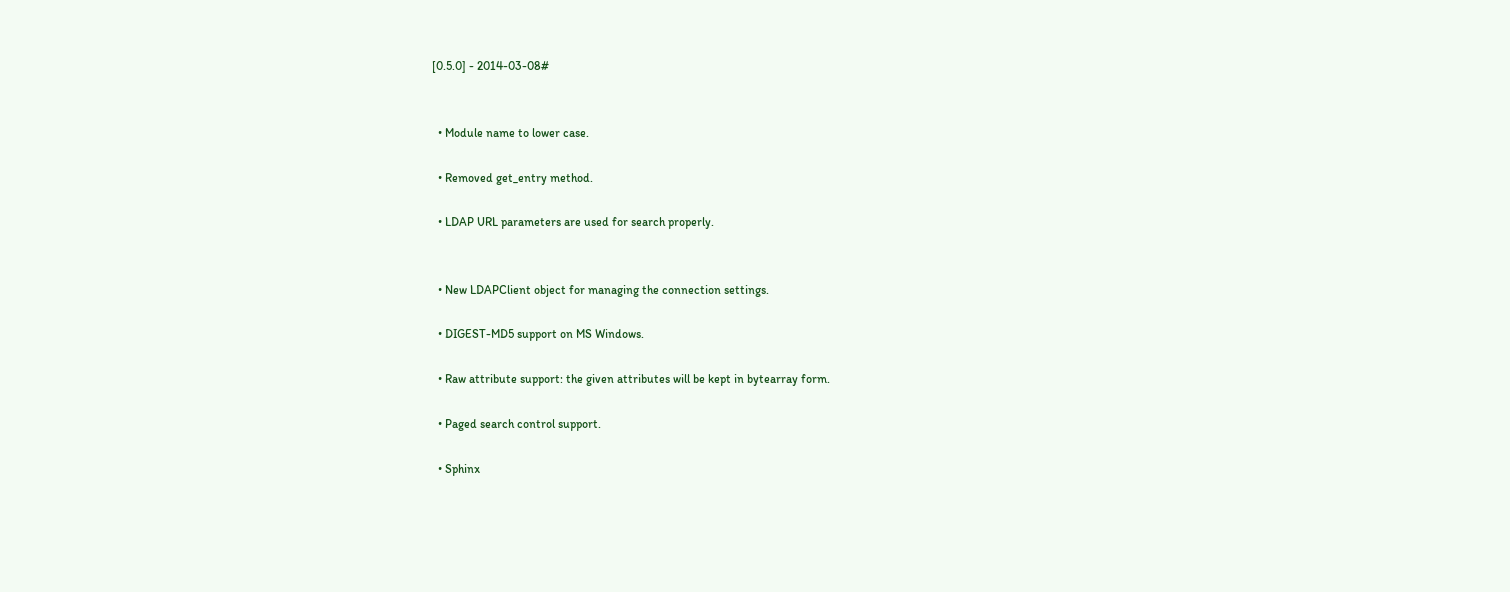[0.5.0] - 2014-03-08#


  • Module name to lower case.

  • Removed get_entry method.

  • LDAP URL parameters are used for search properly.


  • New LDAPClient object for managing the connection settings.

  • DIGEST-MD5 support on MS Windows.

  • Raw attribute support: the given attributes will be kept in bytearray form.

  • Paged search control support.

  • Sphinx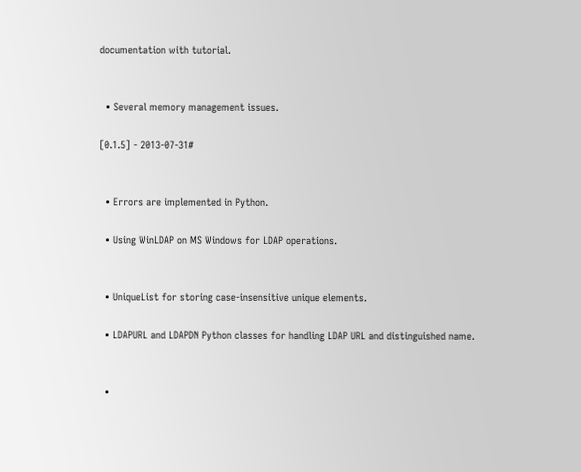documentation with tutorial.


  • Several memory management issues.

[0.1.5] - 2013-07-31#


  • Errors are implemented in Python.

  • Using WinLDAP on MS Windows for LDAP operations.


  • UniqueList for storing case-insensitive unique elements.

  • LDAPURL and LDAPDN Python classes for handling LDAP URL and distinguished name.


  •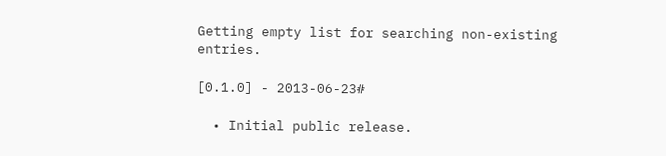Getting empty list for searching non-existing entries.

[0.1.0] - 2013-06-23#

  • Initial public release.